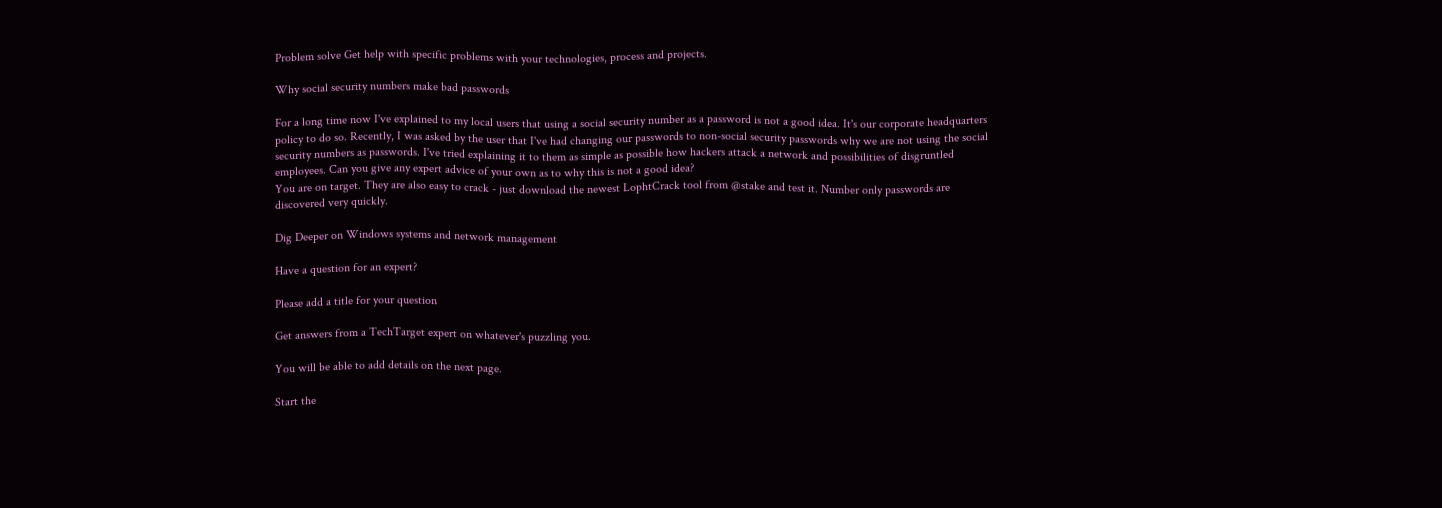Problem solve Get help with specific problems with your technologies, process and projects.

Why social security numbers make bad passwords

For a long time now I've explained to my local users that using a social security number as a password is not a good idea. It's our corporate headquarters policy to do so. Recently, I was asked by the user that I've had changing our passwords to non-social security passwords why we are not using the social security numbers as passwords. I've tried explaining it to them as simple as possible how hackers attack a network and possibilities of disgruntled employees. Can you give any expert advice of your own as to why this is not a good idea?
You are on target. They are also easy to crack - just download the newest LophtCrack tool from @stake and test it. Number only passwords are discovered very quickly.

Dig Deeper on Windows systems and network management

Have a question for an expert?

Please add a title for your question

Get answers from a TechTarget expert on whatever's puzzling you.

You will be able to add details on the next page.

Start the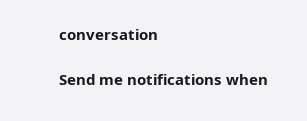conversation

Send me notifications when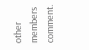other members comment.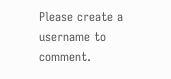Please create a username to comment.